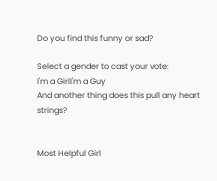Do you find this funny or sad?

Select a gender to cast your vote:
I'm a GirlI'm a Guy
And another thing does this pull any heart strings?


Most Helpful Girl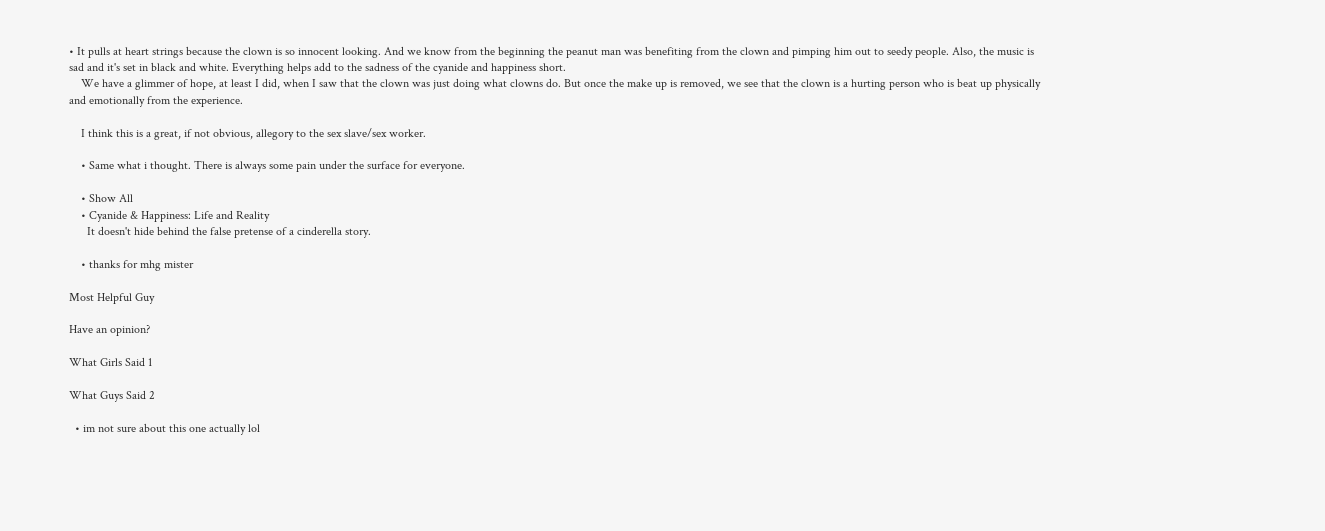• It pulls at heart strings because the clown is so innocent looking. And we know from the beginning the peanut man was benefiting from the clown and pimping him out to seedy people. Also, the music is sad and it's set in black and white. Everything helps add to the sadness of the cyanide and happiness short.
    We have a glimmer of hope, at least I did, when I saw that the clown was just doing what clowns do. But once the make up is removed, we see that the clown is a hurting person who is beat up physically and emotionally from the experience.

    I think this is a great, if not obvious, allegory to the sex slave/sex worker.

    • Same what i thought. There is always some pain under the surface for everyone.

    • Show All
    • Cyanide & Happiness: Life and Reality
      It doesn't hide behind the false pretense of a cinderella story.

    • thanks for mhg mister

Most Helpful Guy

Have an opinion?

What Girls Said 1

What Guys Said 2

  • im not sure about this one actually lol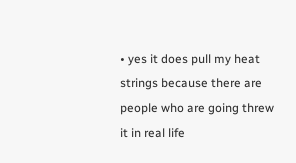• yes it does pull my heat strings because there are people who are going threw it in real life